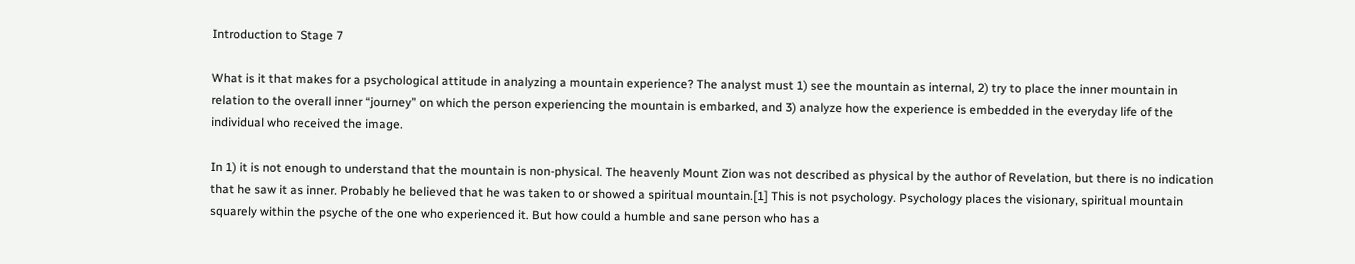Introduction to Stage 7

What is it that makes for a psychological attitude in analyzing a mountain experience? The analyst must 1) see the mountain as internal, 2) try to place the inner mountain in relation to the overall inner “journey” on which the person experiencing the mountain is embarked, and 3) analyze how the experience is embedded in the everyday life of the individual who received the image.

In 1) it is not enough to understand that the mountain is non-physical. The heavenly Mount Zion was not described as physical by the author of Revelation, but there is no indication that he saw it as inner. Probably he believed that he was taken to or showed a spiritual mountain.[1] This is not psychology. Psychology places the visionary, spiritual mountain squarely within the psyche of the one who experienced it. But how could a humble and sane person who has a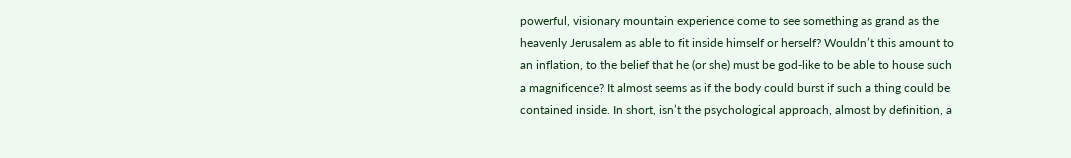powerful, visionary mountain experience come to see something as grand as the heavenly Jerusalem as able to fit inside himself or herself? Wouldn’t this amount to an inflation, to the belief that he (or she) must be god-like to be able to house such a magnificence? It almost seems as if the body could burst if such a thing could be contained inside. In short, isn’t the psychological approach, almost by definition, a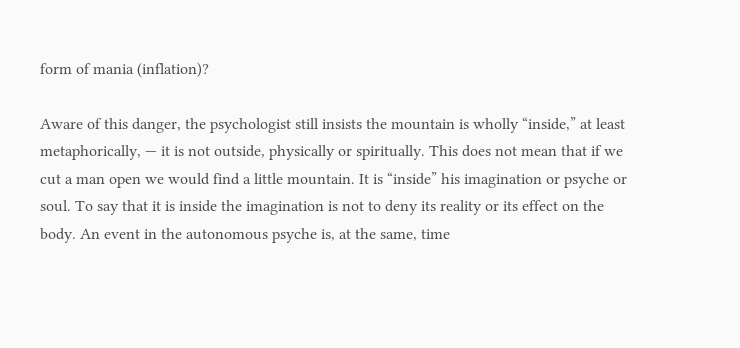form of mania (inflation)?

Aware of this danger, the psychologist still insists the mountain is wholly “inside,” at least metaphorically, — it is not outside, physically or spiritually. This does not mean that if we cut a man open we would find a little mountain. It is “inside” his imagination or psyche or soul. To say that it is inside the imagination is not to deny its reality or its effect on the body. An event in the autonomous psyche is, at the same, time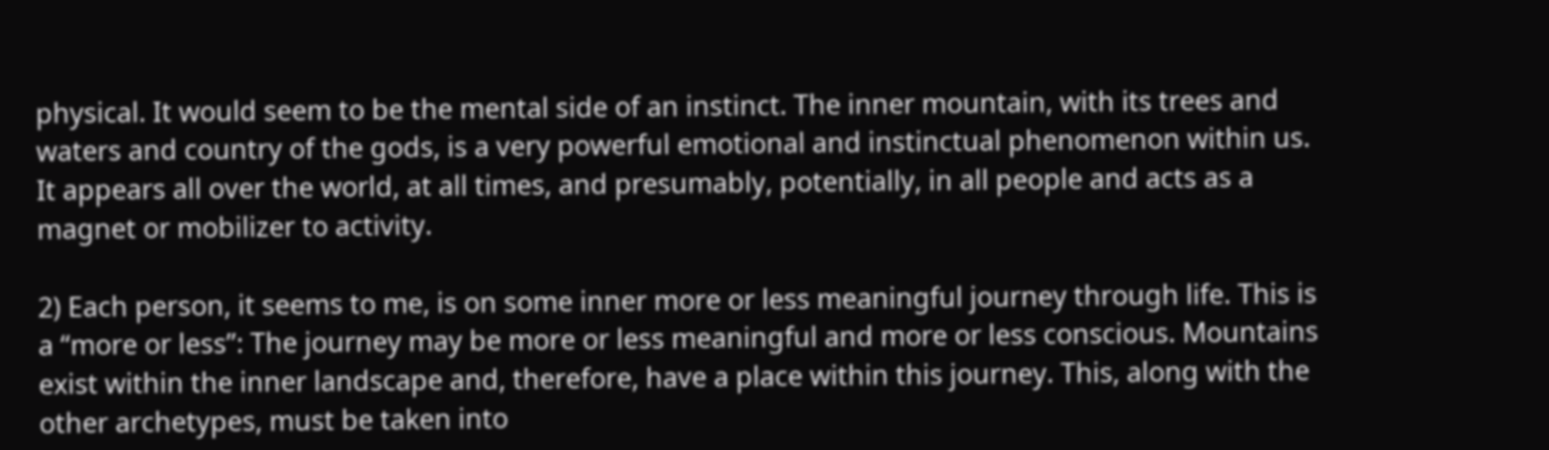physical. It would seem to be the mental side of an instinct. The inner mountain, with its trees and waters and country of the gods, is a very powerful emotional and instinctual phenomenon within us. It appears all over the world, at all times, and presumably, potentially, in all people and acts as a magnet or mobilizer to activity.

2) Each person, it seems to me, is on some inner more or less meaningful journey through life. This is a “more or less”: The journey may be more or less meaningful and more or less conscious. Mountains exist within the inner landscape and, therefore, have a place within this journey. This, along with the other archetypes, must be taken into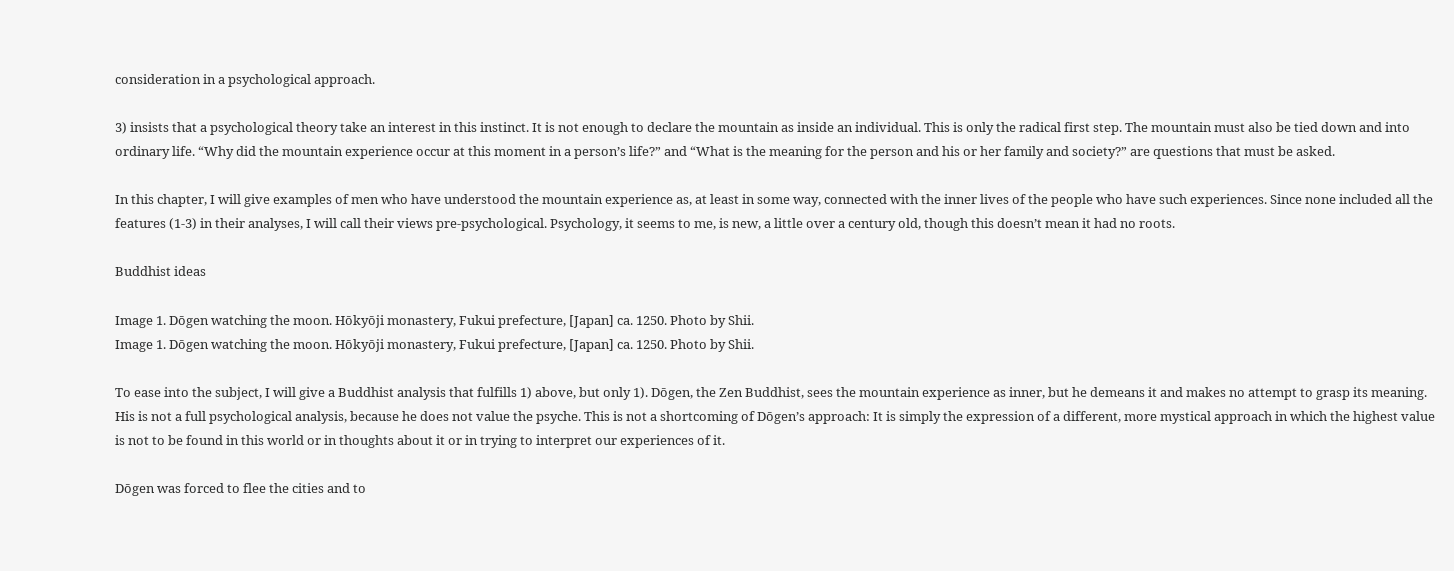consideration in a psychological approach.

3) insists that a psychological theory take an interest in this instinct. It is not enough to declare the mountain as inside an individual. This is only the radical first step. The mountain must also be tied down and into ordinary life. “Why did the mountain experience occur at this moment in a person’s life?” and “What is the meaning for the person and his or her family and society?” are questions that must be asked.

In this chapter, I will give examples of men who have understood the mountain experience as, at least in some way, connected with the inner lives of the people who have such experiences. Since none included all the features (1-3) in their analyses, I will call their views pre-psychological. Psychology, it seems to me, is new, a little over a century old, though this doesn’t mean it had no roots.

Buddhist ideas

Image 1. Dōgen watching the moon. Hōkyōji monastery, Fukui prefecture, [Japan] ca. 1250. Photo by Shii.
Image 1. Dōgen watching the moon. Hōkyōji monastery, Fukui prefecture, [Japan] ca. 1250. Photo by Shii.

To ease into the subject, I will give a Buddhist analysis that fulfills 1) above, but only 1). Dōgen, the Zen Buddhist, sees the mountain experience as inner, but he demeans it and makes no attempt to grasp its meaning. His is not a full psychological analysis, because he does not value the psyche. This is not a shortcoming of Dōgen’s approach: It is simply the expression of a different, more mystical approach in which the highest value is not to be found in this world or in thoughts about it or in trying to interpret our experiences of it.

Dōgen was forced to flee the cities and to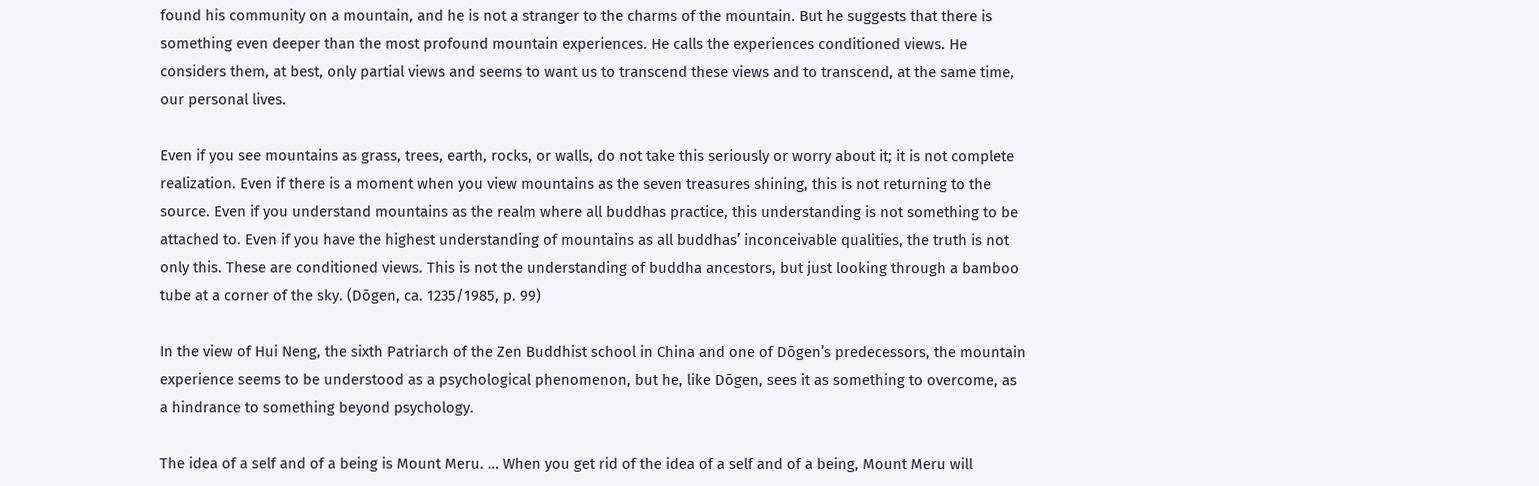found his community on a mountain, and he is not a stranger to the charms of the mountain. But he suggests that there is something even deeper than the most profound mountain experiences. He calls the experiences conditioned views. He considers them, at best, only partial views and seems to want us to transcend these views and to transcend, at the same time, our personal lives.

Even if you see mountains as grass, trees, earth, rocks, or walls, do not take this seriously or worry about it; it is not complete realization. Even if there is a moment when you view mountains as the seven treasures shining, this is not returning to the source. Even if you understand mountains as the realm where all buddhas practice, this understanding is not something to be attached to. Even if you have the highest understanding of mountains as all buddhas’ inconceivable qualities, the truth is not only this. These are conditioned views. This is not the understanding of buddha ancestors, but just looking through a bamboo tube at a corner of the sky. (Dōgen, ca. 1235/1985, p. 99)

In the view of Hui Neng, the sixth Patriarch of the Zen Buddhist school in China and one of Dōgen’s predecessors, the mountain experience seems to be understood as a psychological phenomenon, but he, like Dōgen, sees it as something to overcome, as a hindrance to something beyond psychology.

The idea of a self and of a being is Mount Meru. … When you get rid of the idea of a self and of a being, Mount Meru will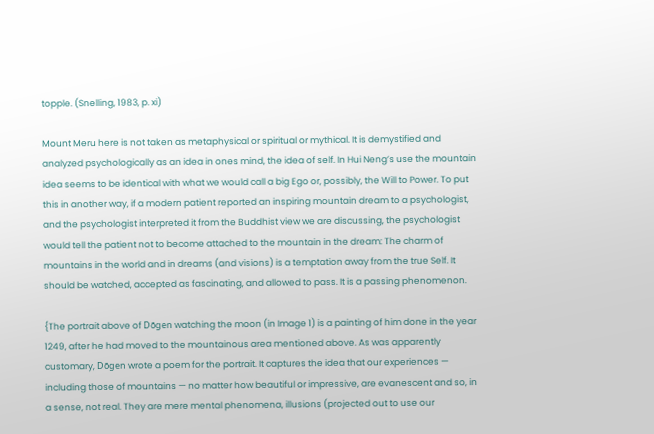topple. (Snelling, 1983, p. xi)

Mount Meru here is not taken as metaphysical or spiritual or mythical. It is demystified and analyzed psychologically as an idea in ones mind, the idea of self. In Hui Neng’s use the mountain idea seems to be identical with what we would call a big Ego or, possibly, the Will to Power. To put this in another way, if a modern patient reported an inspiring mountain dream to a psychologist, and the psychologist interpreted it from the Buddhist view we are discussing, the psychologist would tell the patient not to become attached to the mountain in the dream: The charm of mountains in the world and in dreams (and visions) is a temptation away from the true Self. It should be watched, accepted as fascinating, and allowed to pass. It is a passing phenomenon.

{The portrait above of Dōgen watching the moon (in Image 1) is a painting of him done in the year 1249, after he had moved to the mountainous area mentioned above. As was apparently customary, Dōgen wrote a poem for the portrait. It captures the idea that our experiences — including those of mountains — no matter how beautiful or impressive, are evanescent and so, in a sense, not real. They are mere mental phenomena, illusions (projected out to use our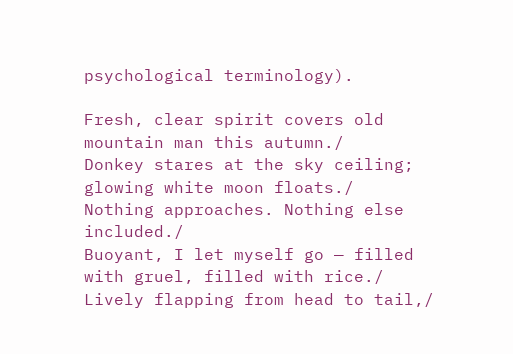psychological terminology).

Fresh, clear spirit covers old mountain man this autumn./
Donkey stares at the sky ceiling; glowing white moon floats./
Nothing approaches. Nothing else included./
Buoyant, I let myself go — filled with gruel, filled with rice./
Lively flapping from head to tail,/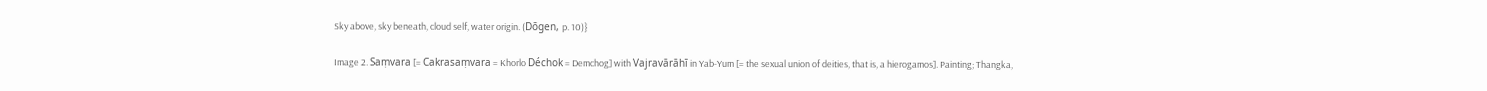Sky above, sky beneath, cloud self, water origin. (Dōgen, p. 10)}

Image 2. Saṃvara [= Cakrasaṃvara = Khorlo Déchok = Demchog] with Vajravārāhī in Yab-Yum [= the sexual union of deities, that is, a hierogamos]. Painting; Thangka,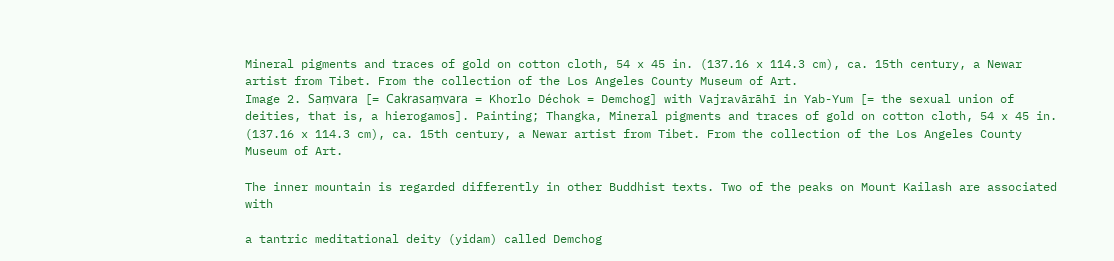Mineral pigments and traces of gold on cotton cloth, 54 x 45 in. (137.16 x 114.3 cm), ca. 15th century, a Newar artist from Tibet. From the collection of the Los Angeles County Museum of Art.
Image 2. Saṃvara [= Cakrasaṃvara = Khorlo Déchok = Demchog] with Vajravārāhī in Yab-Yum [= the sexual union of deities, that is, a hierogamos]. Painting; Thangka, Mineral pigments and traces of gold on cotton cloth, 54 x 45 in. (137.16 x 114.3 cm), ca. 15th century, a Newar artist from Tibet. From the collection of the Los Angeles County Museum of Art.

The inner mountain is regarded differently in other Buddhist texts. Two of the peaks on Mount Kailash are associated with

a tantric meditational deity (yidam) called Demchog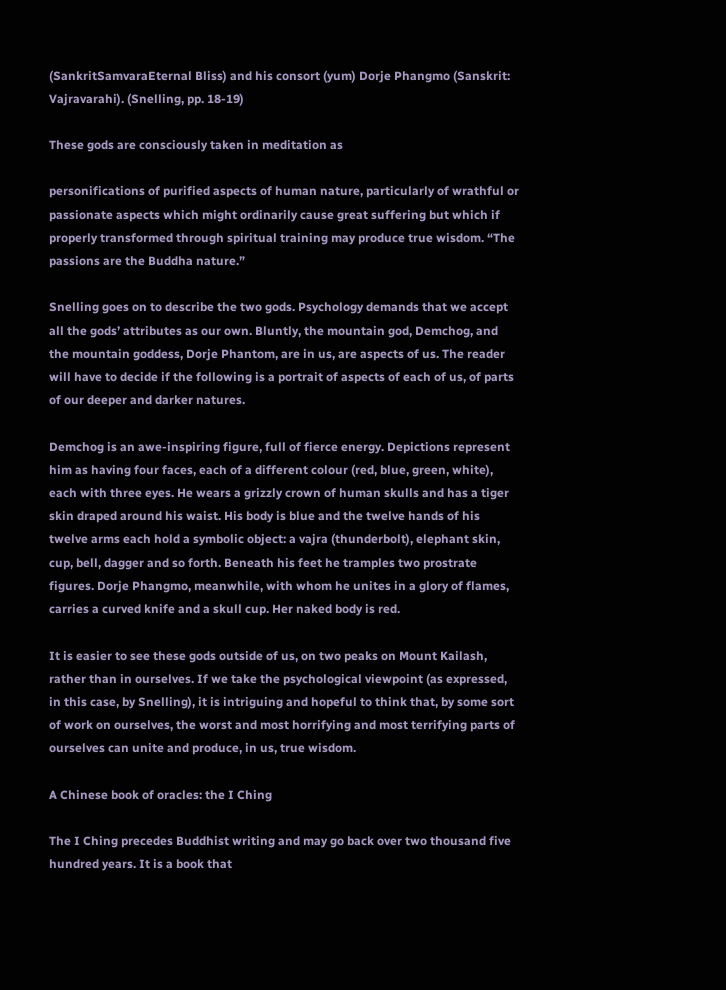(SankritSamvaraEternal Bliss) and his consort (yum) Dorje Phangmo (Sanskrit: Vajravarahi). (Snelling, pp. 18-19)

These gods are consciously taken in meditation as

personifications of purified aspects of human nature, particularly of wrathful or passionate aspects which might ordinarily cause great suffering but which if properly transformed through spiritual training may produce true wisdom. “The passions are the Buddha nature.”

Snelling goes on to describe the two gods. Psychology demands that we accept all the gods’ attributes as our own. Bluntly, the mountain god, Demchog, and the mountain goddess, Dorje Phantom, are in us, are aspects of us. The reader will have to decide if the following is a portrait of aspects of each of us, of parts of our deeper and darker natures.

Demchog is an awe-inspiring figure, full of fierce energy. Depictions represent him as having four faces, each of a different colour (red, blue, green, white), each with three eyes. He wears a grizzly crown of human skulls and has a tiger skin draped around his waist. His body is blue and the twelve hands of his twelve arms each hold a symbolic object: a vajra (thunderbolt), elephant skin, cup, bell, dagger and so forth. Beneath his feet he tramples two prostrate figures. Dorje Phangmo, meanwhile, with whom he unites in a glory of flames, carries a curved knife and a skull cup. Her naked body is red.

It is easier to see these gods outside of us, on two peaks on Mount Kailash, rather than in ourselves. If we take the psychological viewpoint (as expressed, in this case, by Snelling), it is intriguing and hopeful to think that, by some sort of work on ourselves, the worst and most horrifying and most terrifying parts of ourselves can unite and produce, in us, true wisdom.

A Chinese book of oracles: the I Ching

The I Ching precedes Buddhist writing and may go back over two thousand five hundred years. It is a book that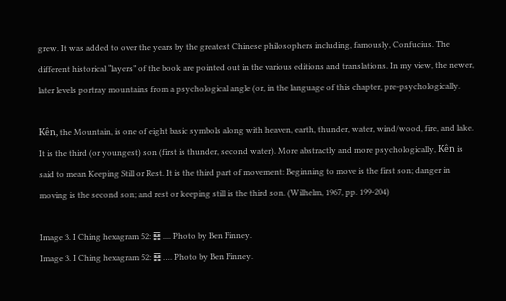grew. It was added to over the years by the greatest Chinese philosophers including, famously, Confucius. The different historical “layers” of the book are pointed out in the various editions and translations. In my view, the newer, later levels portray mountains from a psychological angle (or, in the language of this chapter, pre-psychologically.

Kên, the Mountain, is one of eight basic symbols along with heaven, earth, thunder, water, wind/wood, fire, and lake. It is the third (or youngest) son (first is thunder, second water). More abstractly and more psychologically, Kên is said to mean Keeping Still or Rest. It is the third part of movement: Beginning to move is the first son; danger in moving is the second son; and rest or keeping still is the third son. (Wilhelm, 1967, pp. 199-204)

Image 3. I Ching hexagram 52: ䷳ .... Photo by Ben Finney.
Image 3. I Ching hexagram 52: ䷳ …. Photo by Ben Finney.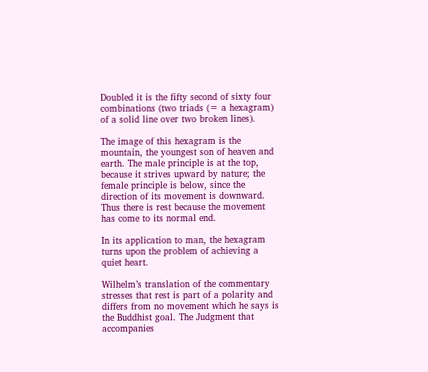Doubled it is the fifty second of sixty four combinations (two triads (= a hexagram) of a solid line over two broken lines).

The image of this hexagram is the mountain, the youngest son of heaven and earth. The male principle is at the top, because it strives upward by nature; the female principle is below, since the direction of its movement is downward. Thus there is rest because the movement has come to its normal end.

In its application to man, the hexagram turns upon the problem of achieving a quiet heart.

Wilhelm’s translation of the commentary stresses that rest is part of a polarity and differs from no movement which he says is the Buddhist goal. The Judgment that accompanies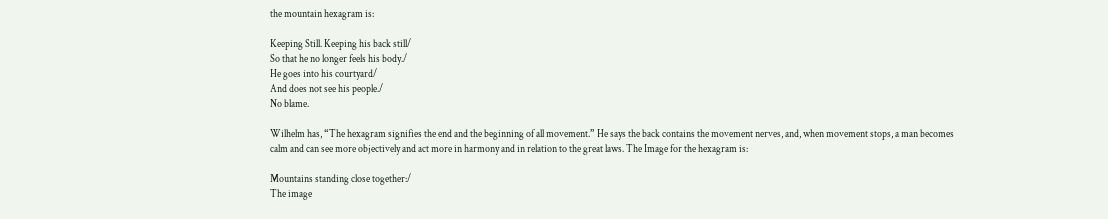the mountain hexagram is:

Keeping Still. Keeping his back still/
So that he no longer feels his body./
He goes into his courtyard/
And does not see his people./
No blame.

Wilhelm has, “The hexagram signifies the end and the beginning of all movement.” He says the back contains the movement nerves, and, when movement stops, a man becomes calm and can see more objectively and act more in harmony and in relation to the great laws. The Image for the hexagram is:

Mountains standing close together:/
The image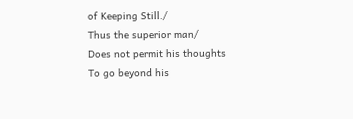of Keeping Still./
Thus the superior man/
Does not permit his thoughts
To go beyond his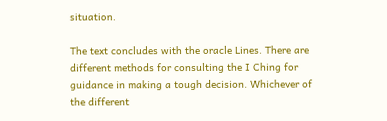situation.

The text concludes with the oracle Lines. There are different methods for consulting the I Ching for guidance in making a tough decision. Whichever of the different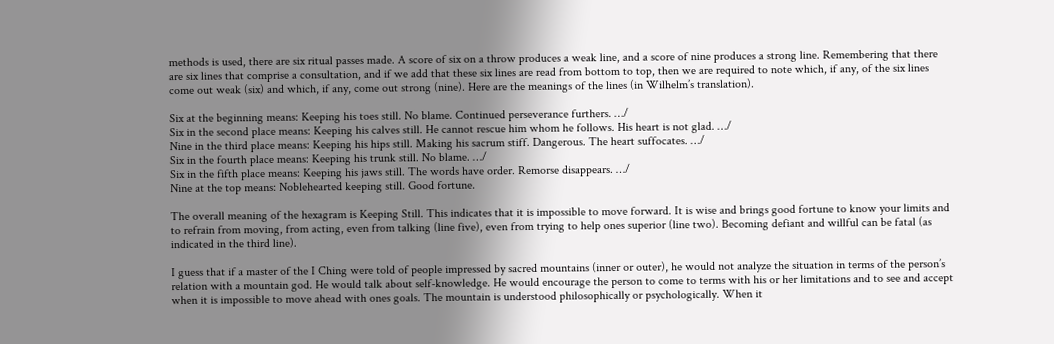methods is used, there are six ritual passes made. A score of six on a throw produces a weak line, and a score of nine produces a strong line. Remembering that there are six lines that comprise a consultation, and if we add that these six lines are read from bottom to top, then we are required to note which, if any, of the six lines come out weak (six) and which, if any, come out strong (nine). Here are the meanings of the lines (in Wilhelm’s translation).

Six at the beginning means: Keeping his toes still. No blame. Continued perseverance furthers. …/
Six in the second place means: Keeping his calves still. He cannot rescue him whom he follows. His heart is not glad. …/
Nine in the third place means: Keeping his hips still. Making his sacrum stiff. Dangerous. The heart suffocates. …/
Six in the fourth place means: Keeping his trunk still. No blame. …/
Six in the fifth place means: Keeping his jaws still. The words have order. Remorse disappears. …/
Nine at the top means: Noblehearted keeping still. Good fortune.

The overall meaning of the hexagram is Keeping Still. This indicates that it is impossible to move forward. It is wise and brings good fortune to know your limits and to refrain from moving, from acting, even from talking (line five), even from trying to help ones superior (line two). Becoming defiant and willful can be fatal (as indicated in the third line).

I guess that if a master of the I Ching were told of people impressed by sacred mountains (inner or outer), he would not analyze the situation in terms of the person’s relation with a mountain god. He would talk about self-knowledge. He would encourage the person to come to terms with his or her limitations and to see and accept when it is impossible to move ahead with ones goals. The mountain is understood philosophically or psychologically. When it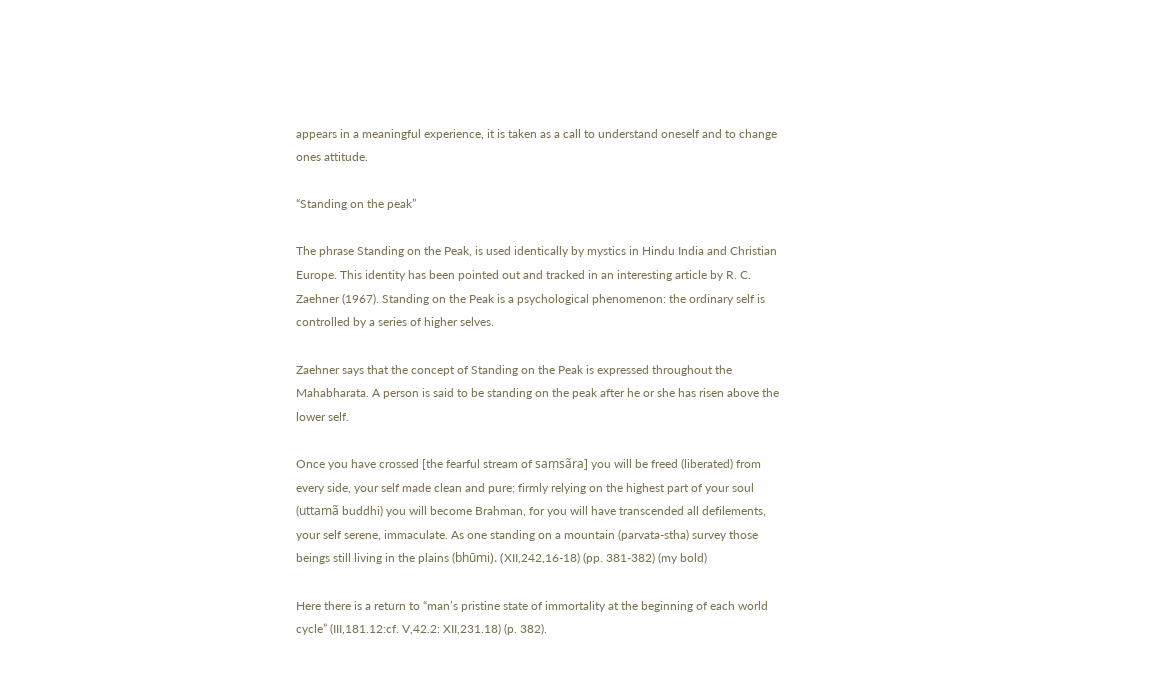appears in a meaningful experience, it is taken as a call to understand oneself and to change ones attitude.

“Standing on the peak”

The phrase Standing on the Peak, is used identically by mystics in Hindu India and Christian Europe. This identity has been pointed out and tracked in an interesting article by R. C. Zaehner (1967). Standing on the Peak is a psychological phenomenon: the ordinary self is controlled by a series of higher selves.

Zaehner says that the concept of Standing on the Peak is expressed throughout the Mahabharata. A person is said to be standing on the peak after he or she has risen above the lower self.

Once you have crossed [the fearful stream of saṃsãra] you will be freed (liberated) from every side, your self made clean and pure; firmly relying on the highest part of your soul (uttamã buddhi) you will become Brahman, for you will have transcended all defilements, your self serene, immaculate. As one standing on a mountain (parvata-stha) survey those beings still living in the plains (bhūmi). (XII,242,16-18) (pp. 381-382) (my bold)

Here there is a return to “man’s pristine state of immortality at the beginning of each world cycle” (III,181.12:cf. V,42.2: XII,231.18) (p. 382).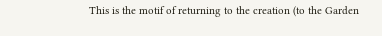This is the motif of returning to the creation (to the Garden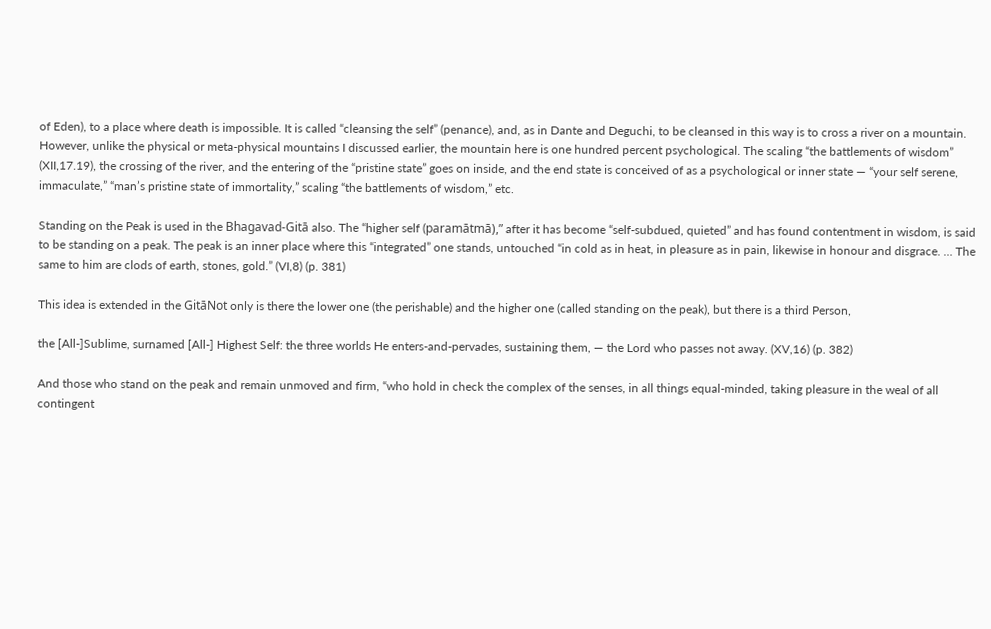of Eden), to a place where death is impossible. It is called “cleansing the self” (penance), and, as in Dante and Deguchi, to be cleansed in this way is to cross a river on a mountain. However, unlike the physical or meta-physical mountains I discussed earlier, the mountain here is one hundred percent psychological. The scaling “the battlements of wisdom” (XII,17.19), the crossing of the river, and the entering of the “pristine state” goes on inside, and the end state is conceived of as a psychological or inner state — “your self serene, immaculate,” “man’s pristine state of immortality,” scaling “the battlements of wisdom,” etc.

Standing on the Peak is used in the Bhagavad-Gitā also. The “higher self (paramātmā),” after it has become “self-subdued, quieted” and has found contentment in wisdom, is said to be standing on a peak. The peak is an inner place where this “integrated” one stands, untouched “in cold as in heat, in pleasure as in pain, likewise in honour and disgrace. … The same to him are clods of earth, stones, gold.” (VI,8) (p. 381)

This idea is extended in the GitāNot only is there the lower one (the perishable) and the higher one (called standing on the peak), but there is a third Person,

the [All-]Sublime, surnamed [All-] Highest Self: the three worlds He enters-and-pervades, sustaining them, — the Lord who passes not away. (XV,16) (p. 382)

And those who stand on the peak and remain unmoved and firm, “who hold in check the complex of the senses, in all things equal-minded, taking pleasure in the weal of all contingent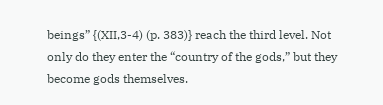beings” {(XII,3-4) (p. 383)} reach the third level. Not only do they enter the “country of the gods,” but they become gods themselves.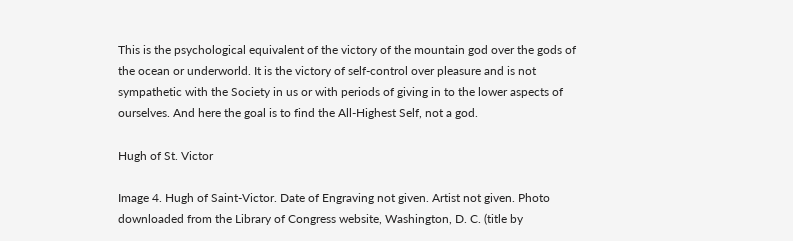This is the psychological equivalent of the victory of the mountain god over the gods of the ocean or underworld. It is the victory of self-control over pleasure and is not sympathetic with the Society in us or with periods of giving in to the lower aspects of ourselves. And here the goal is to find the All-Highest Self, not a god.

Hugh of St. Victor

Image 4. Hugh of Saint-Victor. Date of Engraving not given. Artist not given. Photo downloaded from the Library of Congress website, Washington, D. C. (title by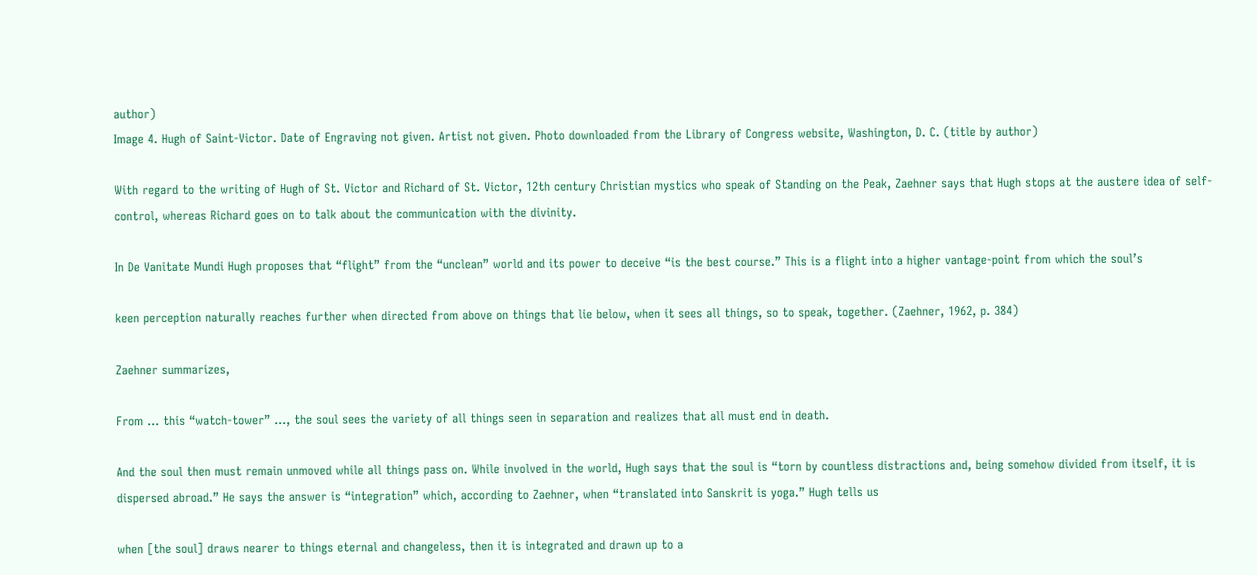author)
Image 4. Hugh of Saint-Victor. Date of Engraving not given. Artist not given. Photo downloaded from the Library of Congress website, Washington, D. C. (title by author)

With regard to the writing of Hugh of St. Victor and Richard of St. Victor, 12th century Christian mystics who speak of Standing on the Peak, Zaehner says that Hugh stops at the austere idea of self-control, whereas Richard goes on to talk about the communication with the divinity.

In De Vanitate Mundi Hugh proposes that “flight” from the “unclean” world and its power to deceive “is the best course.” This is a flight into a higher vantage-point from which the soul’s

keen perception naturally reaches further when directed from above on things that lie below, when it sees all things, so to speak, together. (Zaehner, 1962, p. 384)

Zaehner summarizes,

From … this “watch-tower” …, the soul sees the variety of all things seen in separation and realizes that all must end in death.

And the soul then must remain unmoved while all things pass on. While involved in the world, Hugh says that the soul is “torn by countless distractions and, being somehow divided from itself, it is dispersed abroad.” He says the answer is “integration” which, according to Zaehner, when “translated into Sanskrit is yoga.” Hugh tells us

when [the soul] draws nearer to things eternal and changeless, then it is integrated and drawn up to a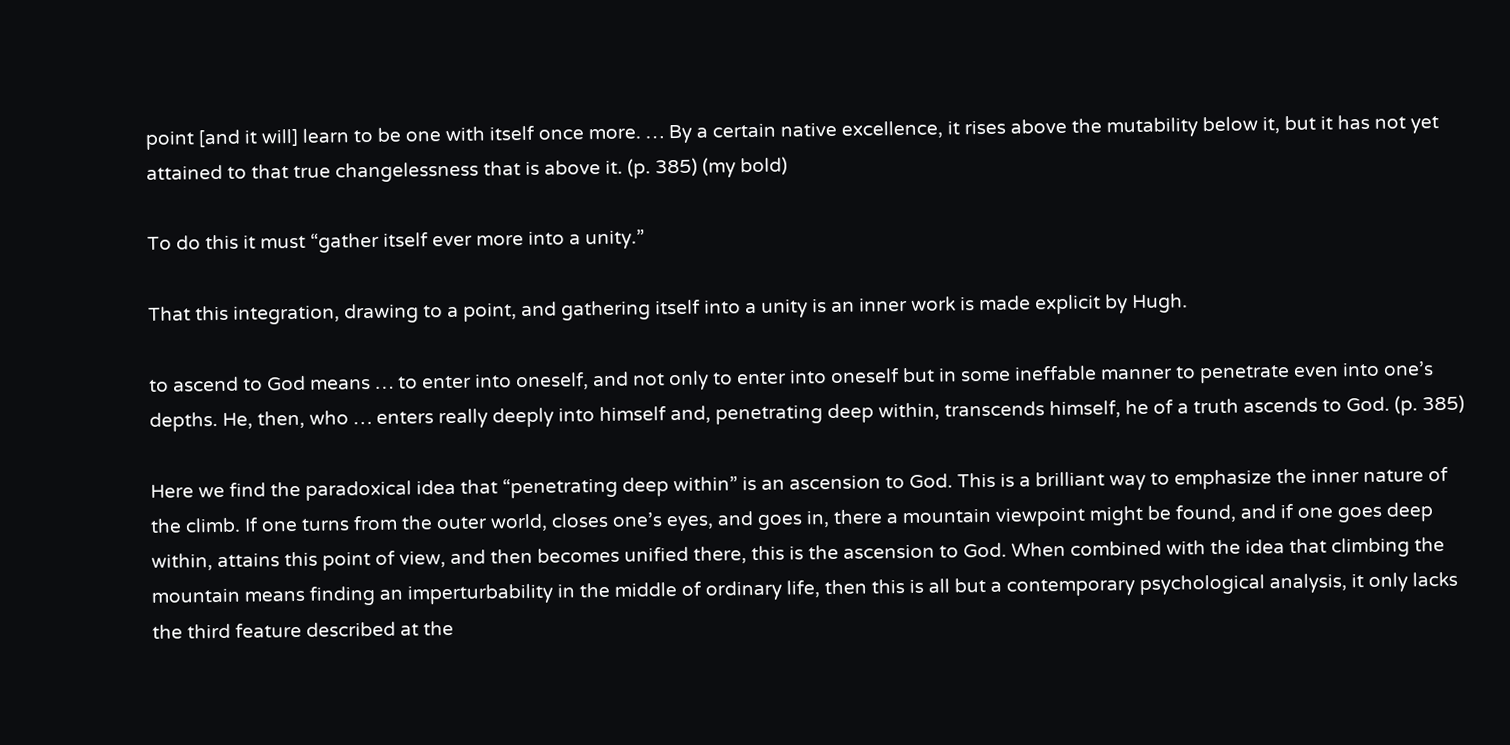point [and it will] learn to be one with itself once more. … By a certain native excellence, it rises above the mutability below it, but it has not yet attained to that true changelessness that is above it. (p. 385) (my bold)

To do this it must “gather itself ever more into a unity.”

That this integration, drawing to a point, and gathering itself into a unity is an inner work is made explicit by Hugh.

to ascend to God means … to enter into oneself, and not only to enter into oneself but in some ineffable manner to penetrate even into one’s depths. He, then, who … enters really deeply into himself and, penetrating deep within, transcends himself, he of a truth ascends to God. (p. 385)

Here we find the paradoxical idea that “penetrating deep within” is an ascension to God. This is a brilliant way to emphasize the inner nature of the climb. If one turns from the outer world, closes one’s eyes, and goes in, there a mountain viewpoint might be found, and if one goes deep within, attains this point of view, and then becomes unified there, this is the ascension to God. When combined with the idea that climbing the mountain means finding an imperturbability in the middle of ordinary life, then this is all but a contemporary psychological analysis, it only lacks the third feature described at the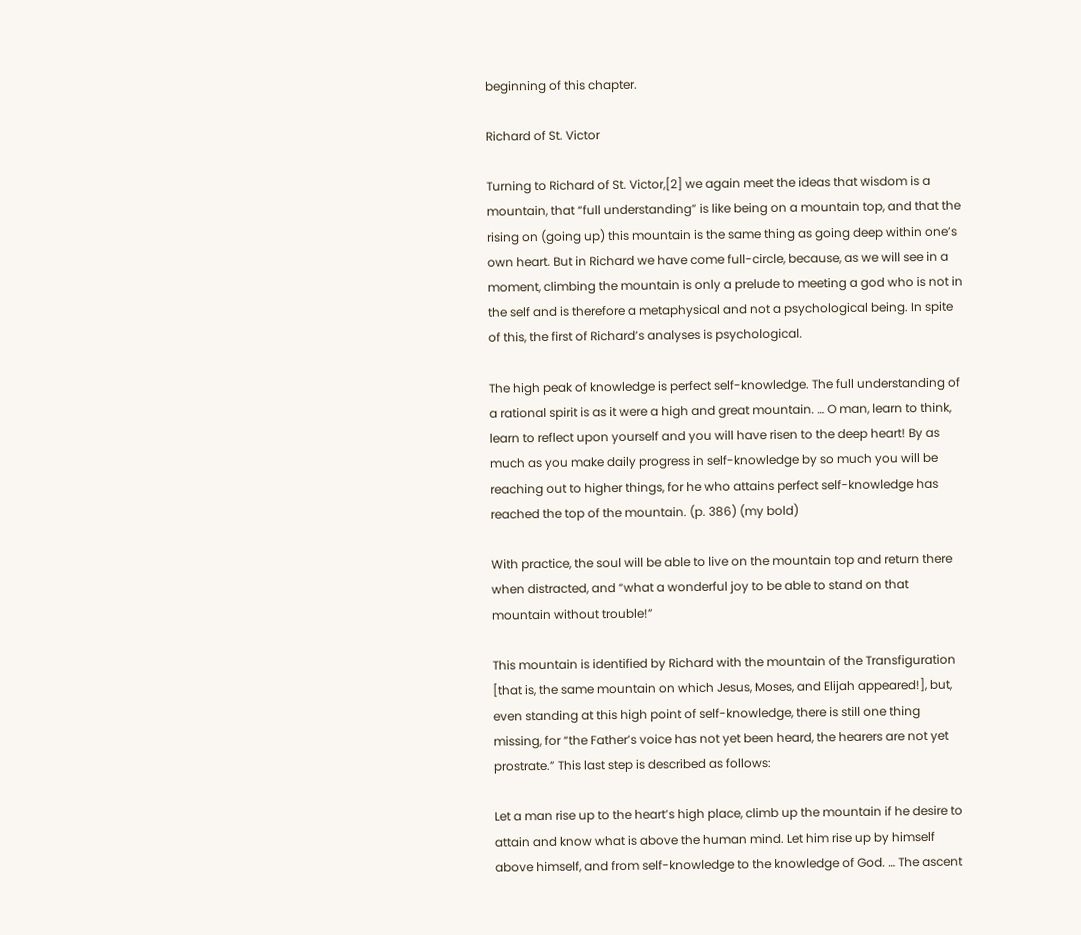beginning of this chapter.

Richard of St. Victor

Turning to Richard of St. Victor,[2] we again meet the ideas that wisdom is a mountain, that “full understanding” is like being on a mountain top, and that the rising on (going up) this mountain is the same thing as going deep within one’s own heart. But in Richard we have come full-circle, because, as we will see in a moment, climbing the mountain is only a prelude to meeting a god who is not in the self and is therefore a metaphysical and not a psychological being. In spite of this, the first of Richard’s analyses is psychological.

The high peak of knowledge is perfect self-knowledge. The full understanding of a rational spirit is as it were a high and great mountain. … O man, learn to think, learn to reflect upon yourself and you will have risen to the deep heart! By as much as you make daily progress in self-knowledge by so much you will be reaching out to higher things, for he who attains perfect self-knowledge has reached the top of the mountain. (p. 386) (my bold)

With practice, the soul will be able to live on the mountain top and return there when distracted, and “what a wonderful joy to be able to stand on that mountain without trouble!”

This mountain is identified by Richard with the mountain of the Transfiguration [that is, the same mountain on which Jesus, Moses, and Elijah appeared!], but, even standing at this high point of self-knowledge, there is still one thing missing, for “the Father’s voice has not yet been heard, the hearers are not yet prostrate.” This last step is described as follows:

Let a man rise up to the heart’s high place, climb up the mountain if he desire to attain and know what is above the human mind. Let him rise up by himself above himself, and from self-knowledge to the knowledge of God. … The ascent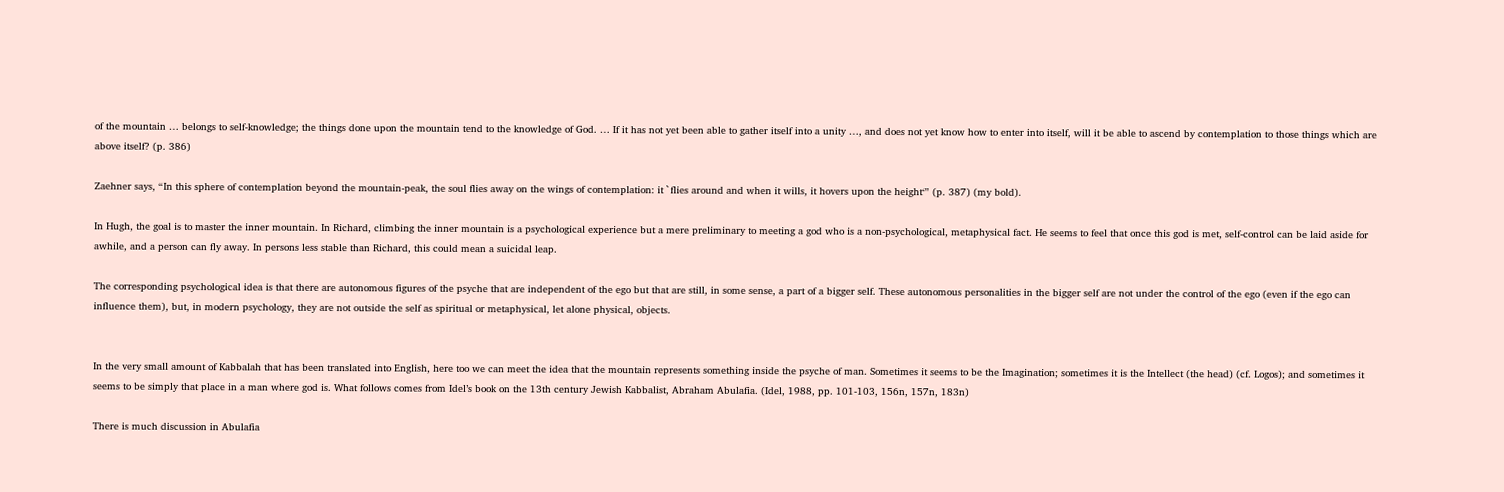of the mountain … belongs to self-knowledge; the things done upon the mountain tend to the knowledge of God. … If it has not yet been able to gather itself into a unity …, and does not yet know how to enter into itself, will it be able to ascend by contemplation to those things which are above itself? (p. 386)

Zaehner says, “In this sphere of contemplation beyond the mountain-peak, the soul flies away on the wings of contemplation: it `flies around and when it wills, it hovers upon the height‘” (p. 387) (my bold).

In Hugh, the goal is to master the inner mountain. In Richard, climbing the inner mountain is a psychological experience but a mere preliminary to meeting a god who is a non-psychological, metaphysical fact. He seems to feel that once this god is met, self-control can be laid aside for awhile, and a person can fly away. In persons less stable than Richard, this could mean a suicidal leap.

The corresponding psychological idea is that there are autonomous figures of the psyche that are independent of the ego but that are still, in some sense, a part of a bigger self. These autonomous personalities in the bigger self are not under the control of the ego (even if the ego can influence them), but, in modern psychology, they are not outside the self as spiritual or metaphysical, let alone physical, objects.


In the very small amount of Kabbalah that has been translated into English, here too we can meet the idea that the mountain represents something inside the psyche of man. Sometimes it seems to be the Imagination; sometimes it is the Intellect (the head) (cf. Logos); and sometimes it seems to be simply that place in a man where god is. What follows comes from Idel’s book on the 13th century Jewish Kabbalist, Abraham Abulafia. (Idel, 1988, pp. 101-103, 156n, 157n, 183n)

There is much discussion in Abulafia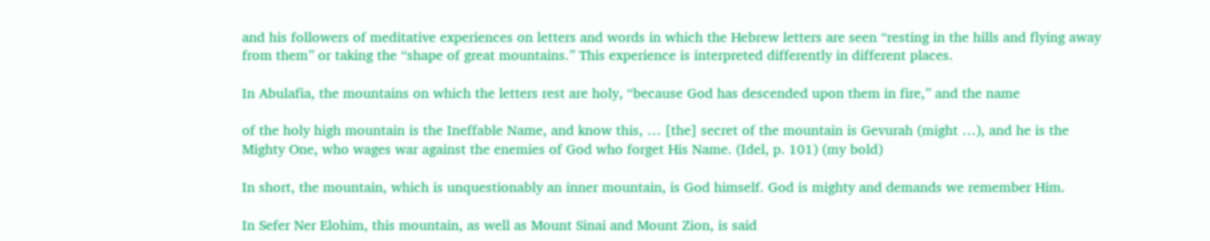and his followers of meditative experiences on letters and words in which the Hebrew letters are seen “resting in the hills and flying away from them” or taking the “shape of great mountains.” This experience is interpreted differently in different places.

In Abulafia, the mountains on which the letters rest are holy, “because God has descended upon them in fire,” and the name

of the holy high mountain is the Ineffable Name, and know this, … [the] secret of the mountain is Gevurah (might …), and he is the Mighty One, who wages war against the enemies of God who forget His Name. (Idel, p. 101) (my bold)

In short, the mountain, which is unquestionably an inner mountain, is God himself. God is mighty and demands we remember Him.

In Sefer Ner Elohim, this mountain, as well as Mount Sinai and Mount Zion, is said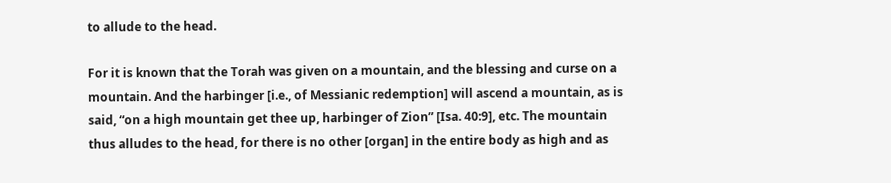to allude to the head.

For it is known that the Torah was given on a mountain, and the blessing and curse on a mountain. And the harbinger [i.e., of Messianic redemption] will ascend a mountain, as is said, “on a high mountain get thee up, harbinger of Zion” [Isa. 40:9], etc. The mountain thus alludes to the head, for there is no other [organ] in the entire body as high and as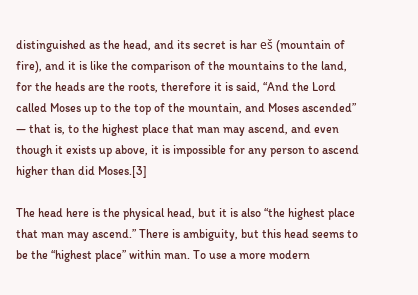distinguished as the head, and its secret is har eš (mountain of fire), and it is like the comparison of the mountains to the land, for the heads are the roots, therefore it is said, “And the Lord called Moses up to the top of the mountain, and Moses ascended” — that is, to the highest place that man may ascend, and even though it exists up above, it is impossible for any person to ascend higher than did Moses.[3]

The head here is the physical head, but it is also “the highest place that man may ascend.” There is ambiguity, but this head seems to be the “highest place” within man. To use a more modern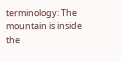terminology: The mountain is inside the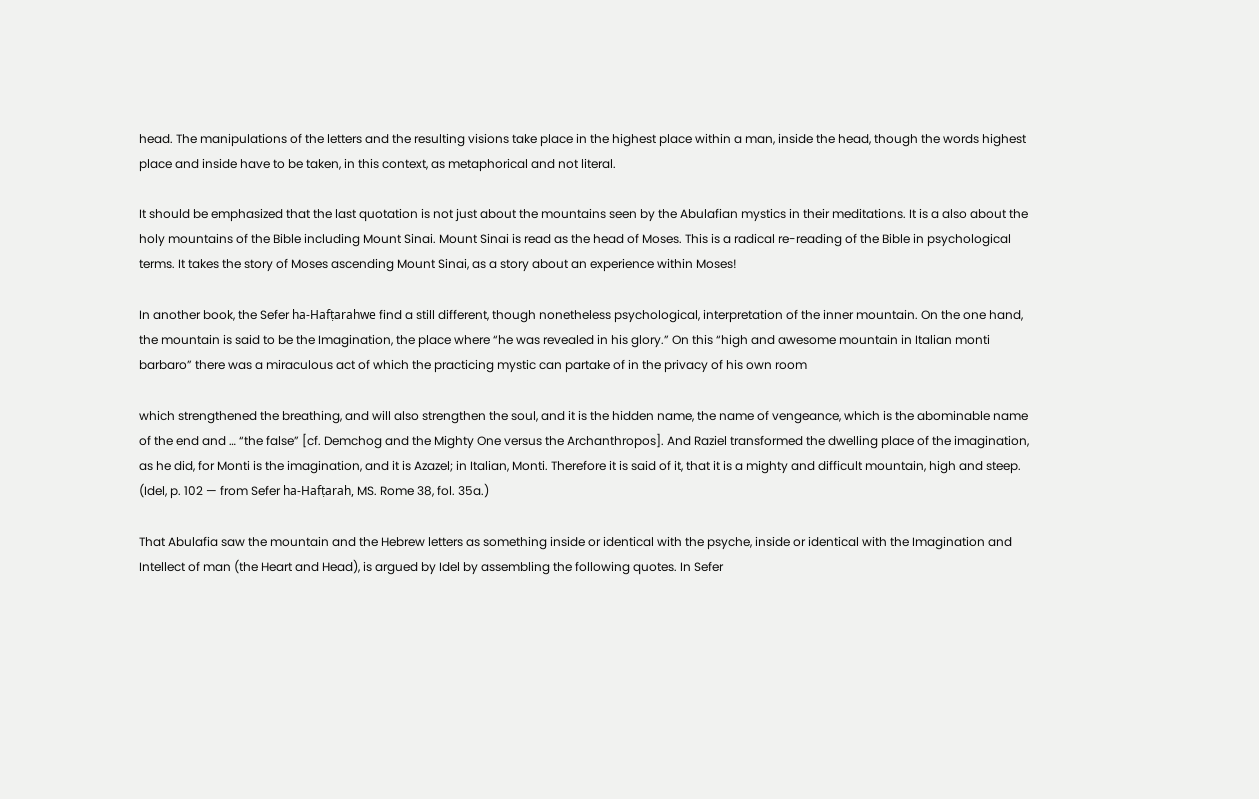head. The manipulations of the letters and the resulting visions take place in the highest place within a man, inside the head, though the words highest place and inside have to be taken, in this context, as metaphorical and not literal.

It should be emphasized that the last quotation is not just about the mountains seen by the Abulafian mystics in their meditations. It is a also about the holy mountains of the Bible including Mount Sinai. Mount Sinai is read as the head of Moses. This is a radical re-reading of the Bible in psychological terms. It takes the story of Moses ascending Mount Sinai, as a story about an experience within Moses!

In another book, the Sefer ha-Hafṭarahwe find a still different, though nonetheless psychological, interpretation of the inner mountain. On the one hand, the mountain is said to be the Imagination, the place where “he was revealed in his glory.” On this “high and awesome mountain in Italian monti barbaro” there was a miraculous act of which the practicing mystic can partake of in the privacy of his own room

which strengthened the breathing, and will also strengthen the soul, and it is the hidden name, the name of vengeance, which is the abominable name of the end and … “the false” [cf. Demchog and the Mighty One versus the Archanthropos]. And Raziel transformed the dwelling place of the imagination, as he did, for Monti is the imagination, and it is Azazel; in Italian, Monti. Therefore it is said of it, that it is a mighty and difficult mountain, high and steep. (Idel, p. 102 — from Sefer ha-Hafṭarah, MS. Rome 38, fol. 35a.)

That Abulafia saw the mountain and the Hebrew letters as something inside or identical with the psyche, inside or identical with the Imagination and Intellect of man (the Heart and Head), is argued by Idel by assembling the following quotes. In Sefer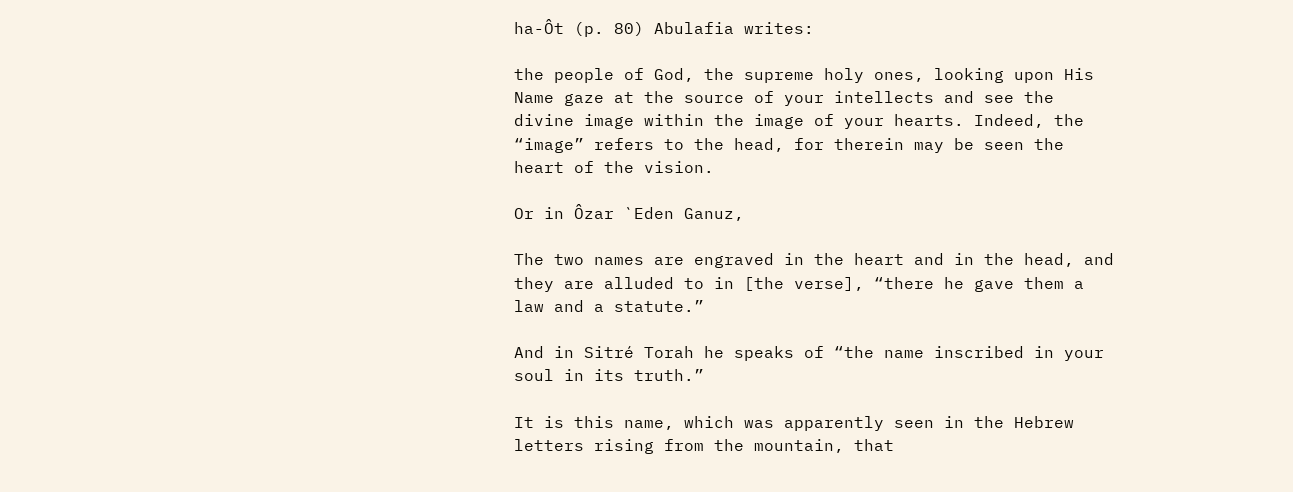ha-Ôt (p. 80) Abulafia writes:

the people of God, the supreme holy ones, looking upon His Name gaze at the source of your intellects and see the divine image within the image of your hearts. Indeed, the “image” refers to the head, for therein may be seen the heart of the vision.

Or in Ôzar `Eden Ganuz,

The two names are engraved in the heart and in the head, and they are alluded to in [the verse], “there he gave them a law and a statute.”

And in Sitré Torah he speaks of “the name inscribed in your soul in its truth.”

It is this name, which was apparently seen in the Hebrew letters rising from the mountain, that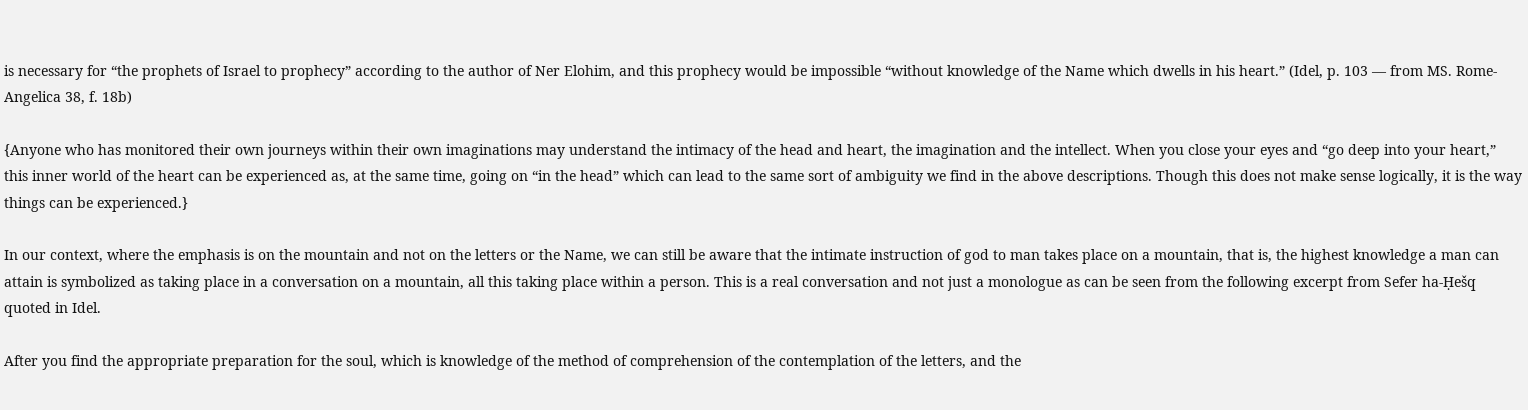is necessary for “the prophets of Israel to prophecy” according to the author of Ner Elohim, and this prophecy would be impossible “without knowledge of the Name which dwells in his heart.” (Idel, p. 103 — from MS. Rome-Angelica 38, f. 18b)

{Anyone who has monitored their own journeys within their own imaginations may understand the intimacy of the head and heart, the imagination and the intellect. When you close your eyes and “go deep into your heart,” this inner world of the heart can be experienced as, at the same time, going on “in the head” which can lead to the same sort of ambiguity we find in the above descriptions. Though this does not make sense logically, it is the way things can be experienced.}

In our context, where the emphasis is on the mountain and not on the letters or the Name, we can still be aware that the intimate instruction of god to man takes place on a mountain, that is, the highest knowledge a man can attain is symbolized as taking place in a conversation on a mountain, all this taking place within a person. This is a real conversation and not just a monologue as can be seen from the following excerpt from Sefer ha-Ḥešq quoted in Idel.

After you find the appropriate preparation for the soul, which is knowledge of the method of comprehension of the contemplation of the letters, and the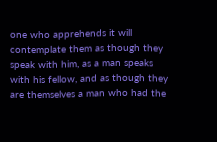one who apprehends it will contemplate them as though they speak with him, as a man speaks with his fellow, and as though they are themselves a man who had the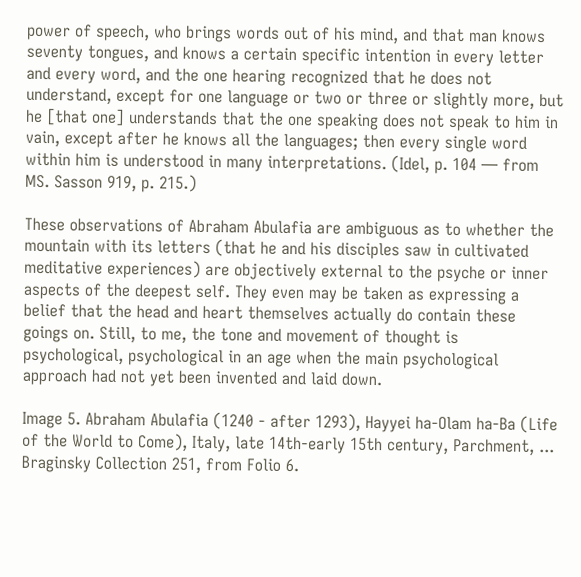power of speech, who brings words out of his mind, and that man knows seventy tongues, and knows a certain specific intention in every letter and every word, and the one hearing recognized that he does not understand, except for one language or two or three or slightly more, but he [that one] understands that the one speaking does not speak to him in vain, except after he knows all the languages; then every single word within him is understood in many interpretations. (Idel, p. 104 — from MS. Sasson 919, p. 215.)

These observations of Abraham Abulafia are ambiguous as to whether the mountain with its letters (that he and his disciples saw in cultivated meditative experiences) are objectively external to the psyche or inner aspects of the deepest self. They even may be taken as expressing a belief that the head and heart themselves actually do contain these goings on. Still, to me, the tone and movement of thought is psychological, psychological in an age when the main psychological approach had not yet been invented and laid down.

Image 5. Abraham Abulafia (1240 - after 1293), Hayyei ha-Olam ha-Ba (Life of the World to Come), Italy, late 14th-early 15th century, Parchment, ... Braginsky Collection 251, from Folio 6.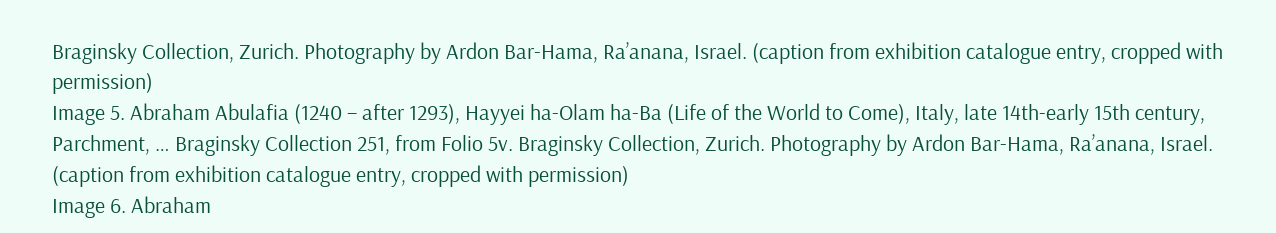Braginsky Collection, Zurich. Photography by Ardon Bar-Hama, Ra’anana, Israel. (caption from exhibition catalogue entry, cropped with permission)
Image 5. Abraham Abulafia (1240 – after 1293), Hayyei ha-Olam ha-Ba (Life of the World to Come), Italy, late 14th-early 15th century, Parchment, … Braginsky Collection 251, from Folio 5v. Braginsky Collection, Zurich. Photography by Ardon Bar-Hama, Ra’anana, Israel. (caption from exhibition catalogue entry, cropped with permission)
Image 6. Abraham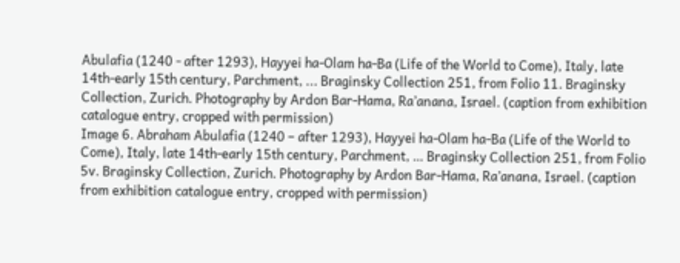Abulafia (1240 - after 1293), Hayyei ha-Olam ha-Ba (Life of the World to Come), Italy, late 14th-early 15th century, Parchment, ... Braginsky Collection 251, from Folio 11. Braginsky Collection, Zurich. Photography by Ardon Bar-Hama, Ra’anana, Israel. (caption from exhibition catalogue entry, cropped with permission)
Image 6. Abraham Abulafia (1240 – after 1293), Hayyei ha-Olam ha-Ba (Life of the World to Come), Italy, late 14th-early 15th century, Parchment, … Braginsky Collection 251, from Folio 5v. Braginsky Collection, Zurich. Photography by Ardon Bar-Hama, Ra’anana, Israel. (caption from exhibition catalogue entry, cropped with permission)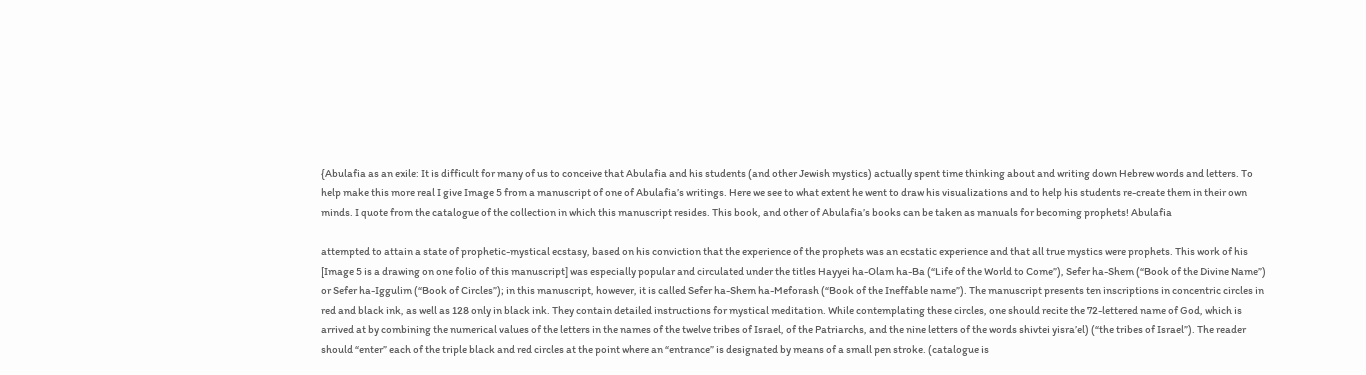{Abulafia as an exile: It is difficult for many of us to conceive that Abulafia and his students (and other Jewish mystics) actually spent time thinking about and writing down Hebrew words and letters. To help make this more real I give Image 5 from a manuscript of one of Abulafia’s writings. Here we see to what extent he went to draw his visualizations and to help his students re-create them in their own minds. I quote from the catalogue of the collection in which this manuscript resides. This book, and other of Abulafia’s books can be taken as manuals for becoming prophets! Abulafia

attempted to attain a state of prophetic-mystical ecstasy, based on his conviction that the experience of the prophets was an ecstatic experience and that all true mystics were prophets. This work of his [Image 5 is a drawing on one folio of this manuscript] was especially popular and circulated under the titles Hayyei ha-Olam ha-Ba (“Life of the World to Come”), Sefer ha-Shem (“Book of the Divine Name”) or Sefer ha-Iggulim (“Book of Circles”); in this manuscript, however, it is called Sefer ha-Shem ha-Meforash (“Book of the Ineffable name”). The manuscript presents ten inscriptions in concentric circles in red and black ink, as well as 128 only in black ink. They contain detailed instructions for mystical meditation. While contemplating these circles, one should recite the 72-lettered name of God, which is arrived at by combining the numerical values of the letters in the names of the twelve tribes of Israel, of the Patriarchs, and the nine letters of the words shivtei yisra’el) (“the tribes of Israel”). The reader should “enter” each of the triple black and red circles at the point where an “entrance” is designated by means of a small pen stroke. (catalogue is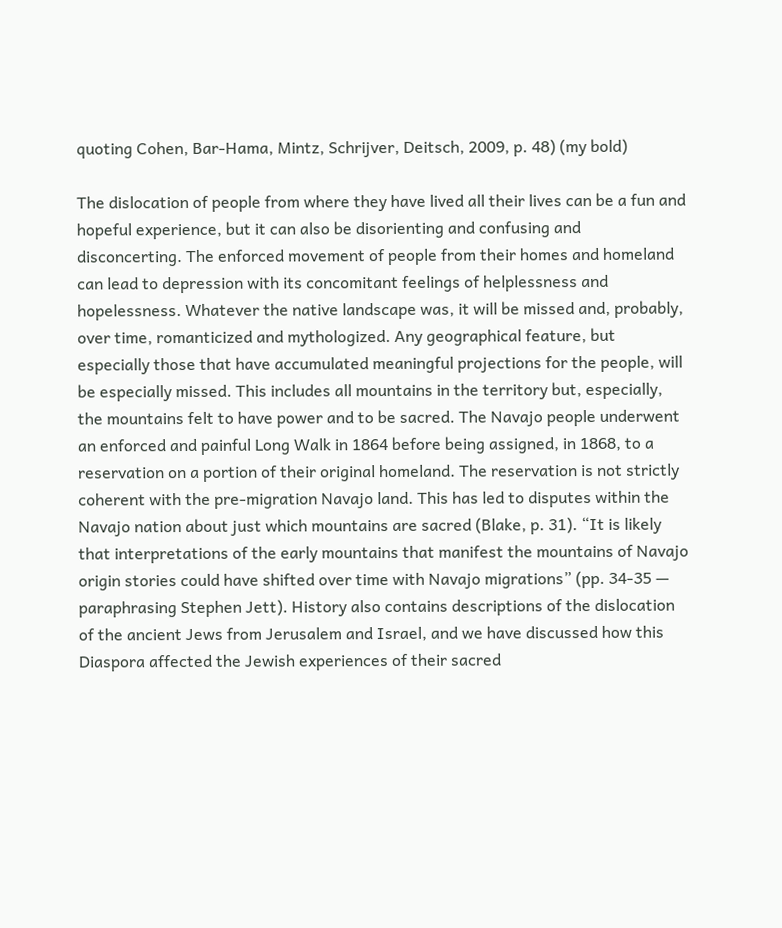quoting Cohen, Bar-Hama, Mintz, Schrijver, Deitsch, 2009, p. 48) (my bold)

The dislocation of people from where they have lived all their lives can be a fun and hopeful experience, but it can also be disorienting and confusing and disconcerting. The enforced movement of people from their homes and homeland can lead to depression with its concomitant feelings of helplessness and hopelessness. Whatever the native landscape was, it will be missed and, probably, over time, romanticized and mythologized. Any geographical feature, but especially those that have accumulated meaningful projections for the people, will be especially missed. This includes all mountains in the territory but, especially, the mountains felt to have power and to be sacred. The Navajo people underwent an enforced and painful Long Walk in 1864 before being assigned, in 1868, to a reservation on a portion of their original homeland. The reservation is not strictly coherent with the pre-migration Navajo land. This has led to disputes within the Navajo nation about just which mountains are sacred (Blake, p. 31). “It is likely that interpretations of the early mountains that manifest the mountains of Navajo origin stories could have shifted over time with Navajo migrations” (pp. 34-35 — paraphrasing Stephen Jett). History also contains descriptions of the dislocation of the ancient Jews from Jerusalem and Israel, and we have discussed how this Diaspora affected the Jewish experiences of their sacred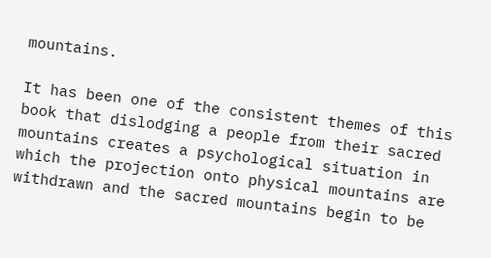mountains.

It has been one of the consistent themes of this book that dislodging a people from their sacred mountains creates a psychological situation in which the projection onto physical mountains are withdrawn and the sacred mountains begin to be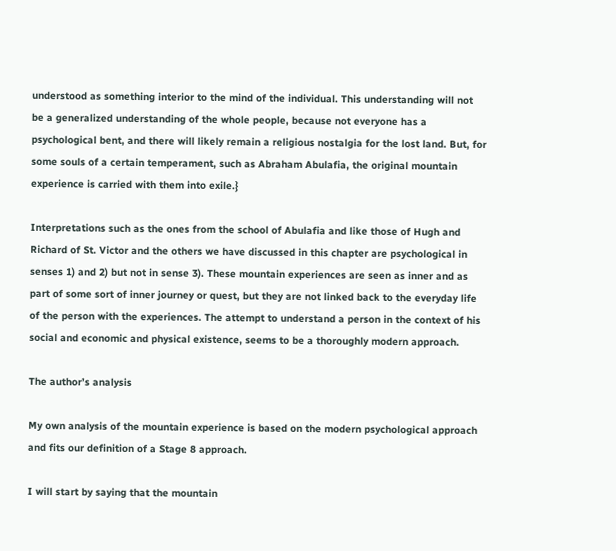understood as something interior to the mind of the individual. This understanding will not be a generalized understanding of the whole people, because not everyone has a psychological bent, and there will likely remain a religious nostalgia for the lost land. But, for some souls of a certain temperament, such as Abraham Abulafia, the original mountain experience is carried with them into exile.}

Interpretations such as the ones from the school of Abulafia and like those of Hugh and Richard of St. Victor and the others we have discussed in this chapter are psychological in senses 1) and 2) but not in sense 3). These mountain experiences are seen as inner and as part of some sort of inner journey or quest, but they are not linked back to the everyday life of the person with the experiences. The attempt to understand a person in the context of his social and economic and physical existence, seems to be a thoroughly modern approach.

The author’s analysis

My own analysis of the mountain experience is based on the modern psychological approach and fits our definition of a Stage 8 approach.

I will start by saying that the mountain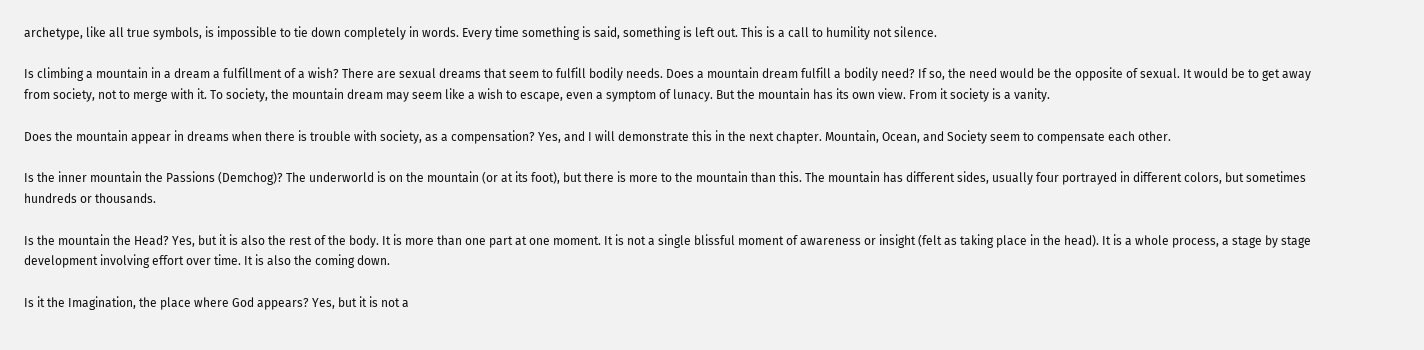archetype, like all true symbols, is impossible to tie down completely in words. Every time something is said, something is left out. This is a call to humility not silence.

Is climbing a mountain in a dream a fulfillment of a wish? There are sexual dreams that seem to fulfill bodily needs. Does a mountain dream fulfill a bodily need? If so, the need would be the opposite of sexual. It would be to get away from society, not to merge with it. To society, the mountain dream may seem like a wish to escape, even a symptom of lunacy. But the mountain has its own view. From it society is a vanity.

Does the mountain appear in dreams when there is trouble with society, as a compensation? Yes, and I will demonstrate this in the next chapter. Mountain, Ocean, and Society seem to compensate each other.

Is the inner mountain the Passions (Demchog)? The underworld is on the mountain (or at its foot), but there is more to the mountain than this. The mountain has different sides, usually four portrayed in different colors, but sometimes hundreds or thousands.

Is the mountain the Head? Yes, but it is also the rest of the body. It is more than one part at one moment. It is not a single blissful moment of awareness or insight (felt as taking place in the head). It is a whole process, a stage by stage development involving effort over time. It is also the coming down.

Is it the Imagination, the place where God appears? Yes, but it is not a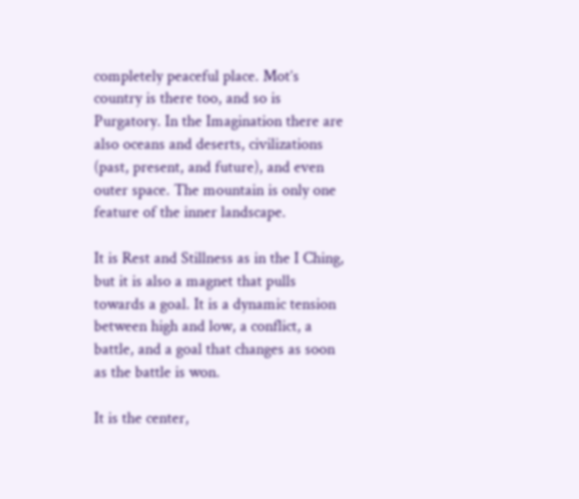completely peaceful place. Mot’s country is there too, and so is Purgatory. In the Imagination there are also oceans and deserts, civilizations (past, present, and future), and even outer space. The mountain is only one feature of the inner landscape.

It is Rest and Stillness as in the I Ching, but it is also a magnet that pulls towards a goal. It is a dynamic tension between high and low, a conflict, a battle, and a goal that changes as soon as the battle is won.

It is the center,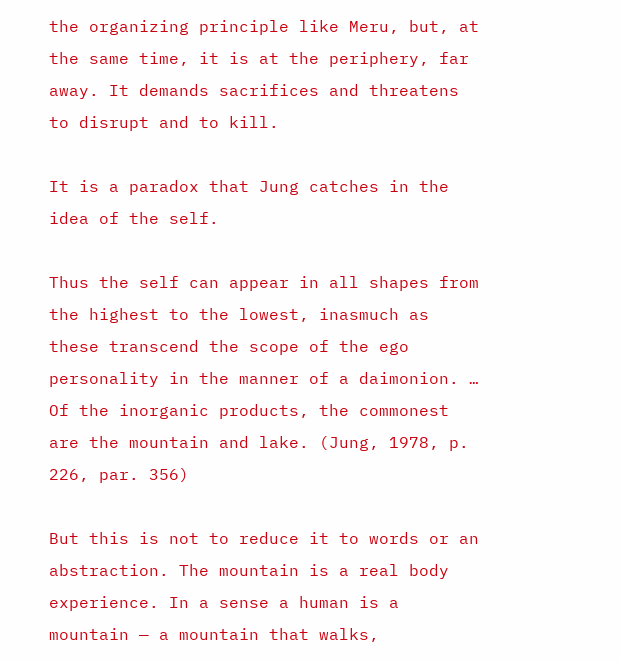the organizing principle like Meru, but, at the same time, it is at the periphery, far away. It demands sacrifices and threatens to disrupt and to kill.

It is a paradox that Jung catches in the idea of the self.

Thus the self can appear in all shapes from the highest to the lowest, inasmuch as these transcend the scope of the ego personality in the manner of a daimonion. … Of the inorganic products, the commonest are the mountain and lake. (Jung, 1978, p. 226, par. 356)

But this is not to reduce it to words or an abstraction. The mountain is a real body experience. In a sense a human is a mountain — a mountain that walks,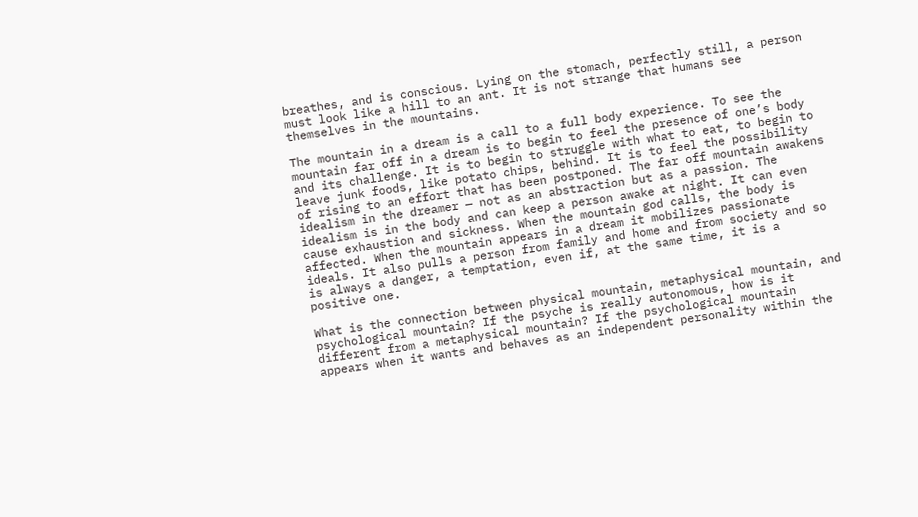breathes, and is conscious. Lying on the stomach, perfectly still, a person must look like a hill to an ant. It is not strange that humans see themselves in the mountains.

The mountain in a dream is a call to a full body experience. To see the mountain far off in a dream is to begin to feel the presence of one’s body and its challenge. It is to begin to struggle with what to eat, to begin to leave junk foods, like potato chips, behind. It is to feel the possibility of rising to an effort that has been postponed. The far off mountain awakens idealism in the dreamer — not as an abstraction but as a passion. The idealism is in the body and can keep a person awake at night. It can even cause exhaustion and sickness. When the mountain god calls, the body is affected. When the mountain appears in a dream it mobilizes passionate ideals. It also pulls a person from family and home and from society and so is always a danger, a temptation, even if, at the same time, it is a positive one.

What is the connection between physical mountain, metaphysical mountain, and psychological mountain? If the psyche is really autonomous, how is it different from a metaphysical mountain? If the psychological mountain appears when it wants and behaves as an independent personality within the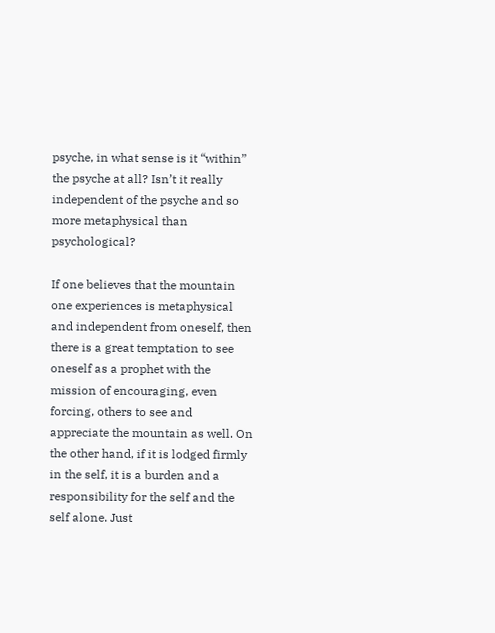psyche, in what sense is it “within” the psyche at all? Isn’t it really independent of the psyche and so more metaphysical than psychological?

If one believes that the mountain one experiences is metaphysical and independent from oneself, then there is a great temptation to see oneself as a prophet with the mission of encouraging, even forcing, others to see and appreciate the mountain as well. On the other hand, if it is lodged firmly in the self, it is a burden and a responsibility for the self and the self alone. Just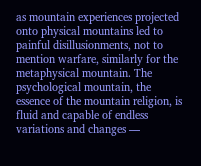as mountain experiences projected onto physical mountains led to painful disillusionments, not to mention warfare, similarly for the metaphysical mountain. The psychological mountain, the essence of the mountain religion, is fluid and capable of endless variations and changes —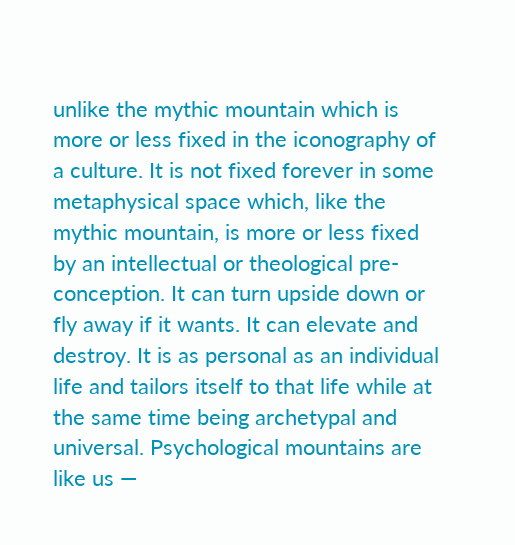unlike the mythic mountain which is more or less fixed in the iconography of a culture. It is not fixed forever in some metaphysical space which, like the mythic mountain, is more or less fixed by an intellectual or theological pre-conception. It can turn upside down or fly away if it wants. It can elevate and destroy. It is as personal as an individual life and tailors itself to that life while at the same time being archetypal and universal. Psychological mountains are like us —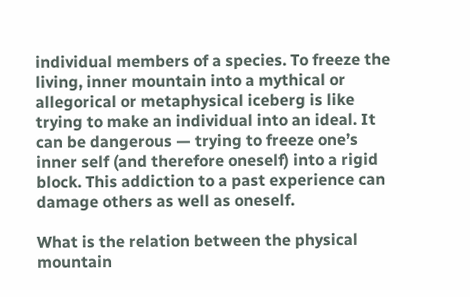individual members of a species. To freeze the living, inner mountain into a mythical or allegorical or metaphysical iceberg is like trying to make an individual into an ideal. It can be dangerous — trying to freeze one’s inner self (and therefore oneself) into a rigid block. This addiction to a past experience can damage others as well as oneself.

What is the relation between the physical mountain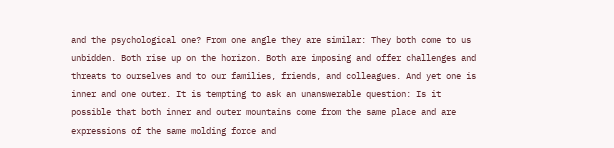and the psychological one? From one angle they are similar: They both come to us unbidden. Both rise up on the horizon. Both are imposing and offer challenges and threats to ourselves and to our families, friends, and colleagues. And yet one is inner and one outer. It is tempting to ask an unanswerable question: Is it possible that both inner and outer mountains come from the same place and are expressions of the same molding force and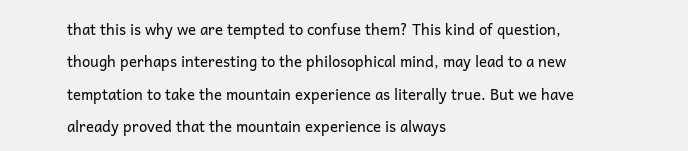that this is why we are tempted to confuse them? This kind of question, though perhaps interesting to the philosophical mind, may lead to a new temptation to take the mountain experience as literally true. But we have already proved that the mountain experience is always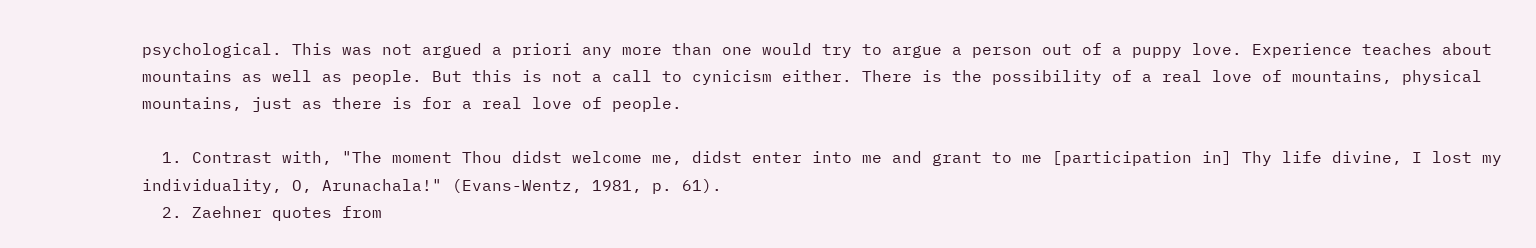psychological. This was not argued a priori any more than one would try to argue a person out of a puppy love. Experience teaches about mountains as well as people. But this is not a call to cynicism either. There is the possibility of a real love of mountains, physical mountains, just as there is for a real love of people.

  1. Contrast with, "The moment Thou didst welcome me, didst enter into me and grant to me [participation in] Thy life divine, I lost my individuality, O, Arunachala!" (Evans-Wentz, 1981, p. 61).
  2. Zaehner quotes from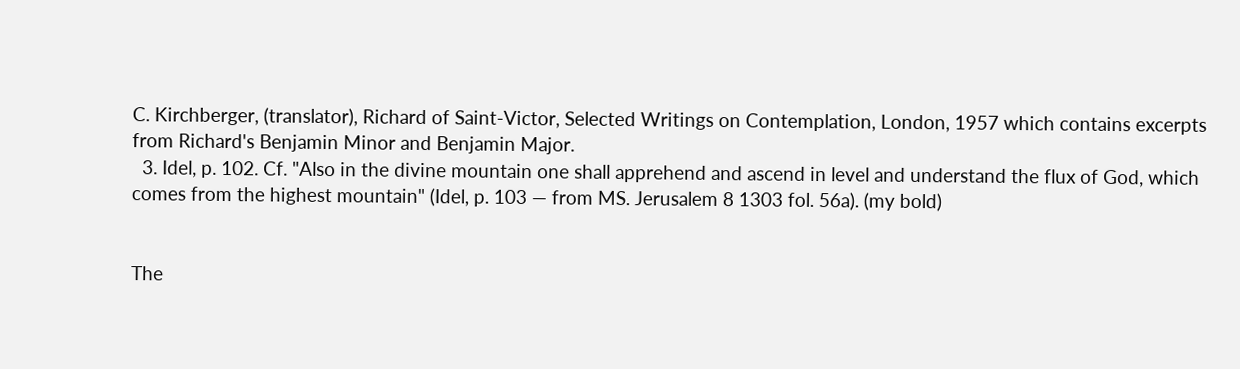C. Kirchberger, (translator), Richard of Saint-Victor, Selected Writings on Contemplation, London, 1957 which contains excerpts from Richard's Benjamin Minor and Benjamin Major.
  3. Idel, p. 102. Cf. "Also in the divine mountain one shall apprehend and ascend in level and understand the flux of God, which comes from the highest mountain" (Idel, p. 103 — from MS. Jerusalem 8 1303 fol. 56a). (my bold)


The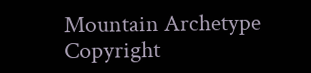Mountain Archetype Copyright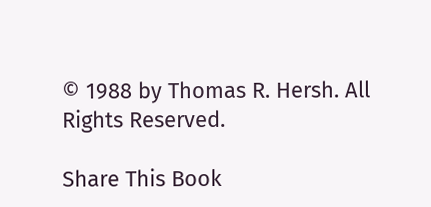© 1988 by Thomas R. Hersh. All Rights Reserved.

Share This Book